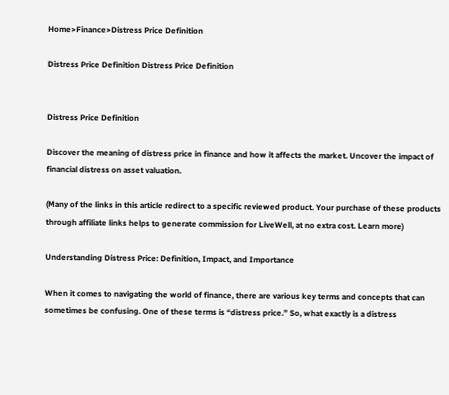Home>Finance>Distress Price Definition

Distress Price Definition Distress Price Definition


Distress Price Definition

Discover the meaning of distress price in finance and how it affects the market. Uncover the impact of financial distress on asset valuation.

(Many of the links in this article redirect to a specific reviewed product. Your purchase of these products through affiliate links helps to generate commission for LiveWell, at no extra cost. Learn more)

Understanding Distress Price: Definition, Impact, and Importance

When it comes to navigating the world of finance, there are various key terms and concepts that can sometimes be confusing. One of these terms is “distress price.” So, what exactly is a distress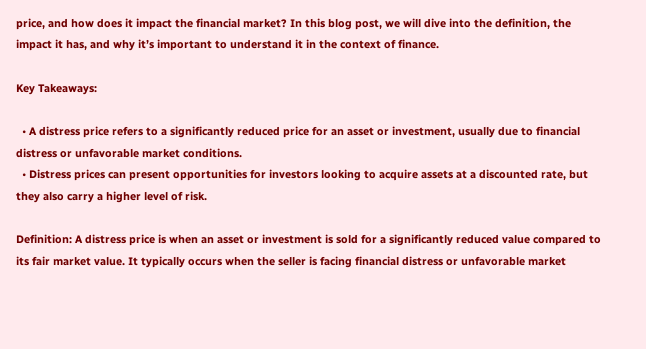price, and how does it impact the financial market? In this blog post, we will dive into the definition, the impact it has, and why it’s important to understand it in the context of finance.

Key Takeaways:

  • A distress price refers to a significantly reduced price for an asset or investment, usually due to financial distress or unfavorable market conditions.
  • Distress prices can present opportunities for investors looking to acquire assets at a discounted rate, but they also carry a higher level of risk.

Definition: A distress price is when an asset or investment is sold for a significantly reduced value compared to its fair market value. It typically occurs when the seller is facing financial distress or unfavorable market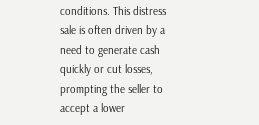conditions. This distress sale is often driven by a need to generate cash quickly or cut losses, prompting the seller to accept a lower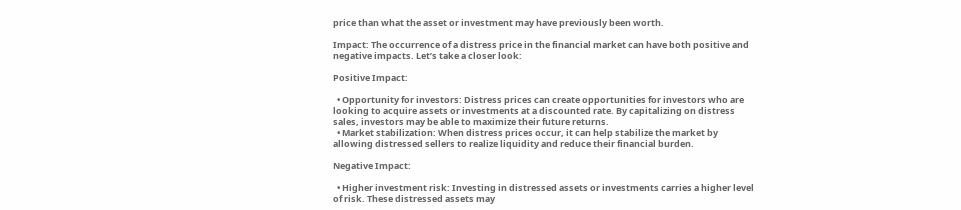price than what the asset or investment may have previously been worth.

Impact: The occurrence of a distress price in the financial market can have both positive and negative impacts. Let’s take a closer look:

Positive Impact:

  • Opportunity for investors: Distress prices can create opportunities for investors who are looking to acquire assets or investments at a discounted rate. By capitalizing on distress sales, investors may be able to maximize their future returns.
  • Market stabilization: When distress prices occur, it can help stabilize the market by allowing distressed sellers to realize liquidity and reduce their financial burden.

Negative Impact:

  • Higher investment risk: Investing in distressed assets or investments carries a higher level of risk. These distressed assets may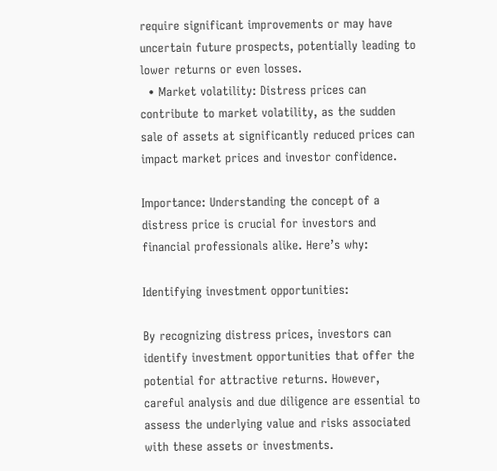require significant improvements or may have uncertain future prospects, potentially leading to lower returns or even losses.
  • Market volatility: Distress prices can contribute to market volatility, as the sudden sale of assets at significantly reduced prices can impact market prices and investor confidence.

Importance: Understanding the concept of a distress price is crucial for investors and financial professionals alike. Here’s why:

Identifying investment opportunities:

By recognizing distress prices, investors can identify investment opportunities that offer the potential for attractive returns. However, careful analysis and due diligence are essential to assess the underlying value and risks associated with these assets or investments.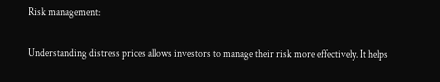Risk management:

Understanding distress prices allows investors to manage their risk more effectively. It helps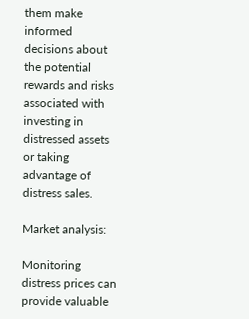them make informed decisions about the potential rewards and risks associated with investing in distressed assets or taking advantage of distress sales.

Market analysis:

Monitoring distress prices can provide valuable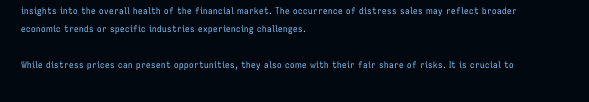insights into the overall health of the financial market. The occurrence of distress sales may reflect broader economic trends or specific industries experiencing challenges.

While distress prices can present opportunities, they also come with their fair share of risks. It is crucial to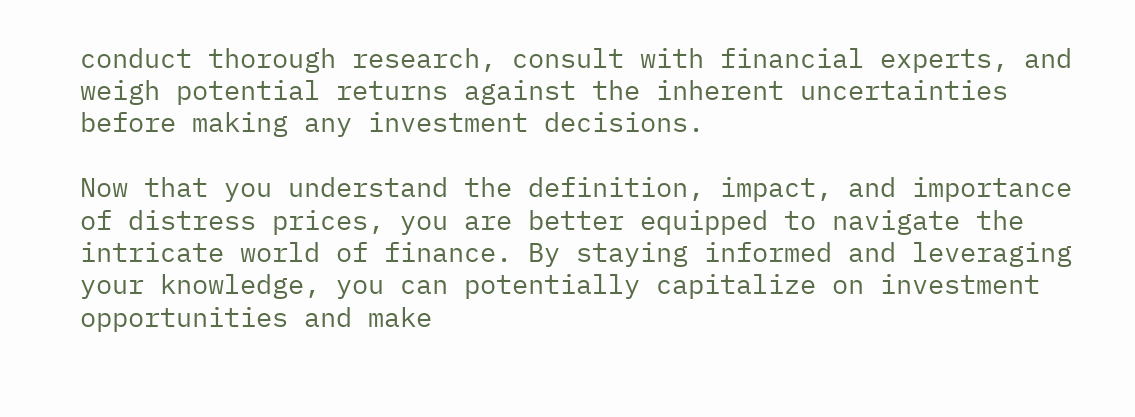conduct thorough research, consult with financial experts, and weigh potential returns against the inherent uncertainties before making any investment decisions.

Now that you understand the definition, impact, and importance of distress prices, you are better equipped to navigate the intricate world of finance. By staying informed and leveraging your knowledge, you can potentially capitalize on investment opportunities and make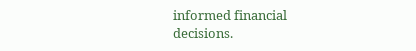informed financial decisions.